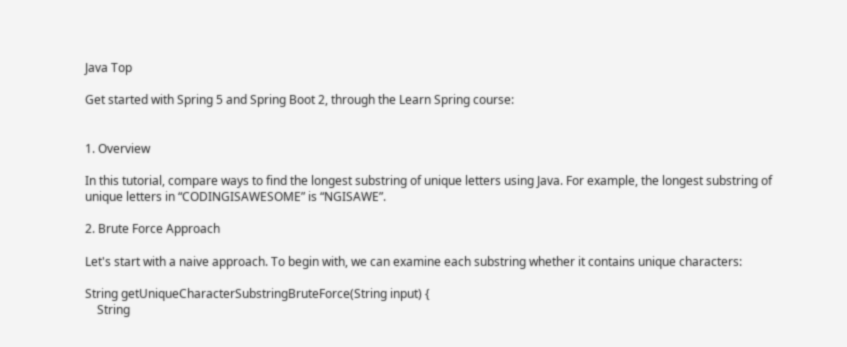Java Top

Get started with Spring 5 and Spring Boot 2, through the Learn Spring course:


1. Overview

In this tutorial, compare ways to find the longest substring of unique letters using Java. For example, the longest substring of unique letters in “CODINGISAWESOME” is “NGISAWE”.

2. Brute Force Approach

Let's start with a naive approach. To begin with, we can examine each substring whether it contains unique characters:

String getUniqueCharacterSubstringBruteForce(String input) {
    String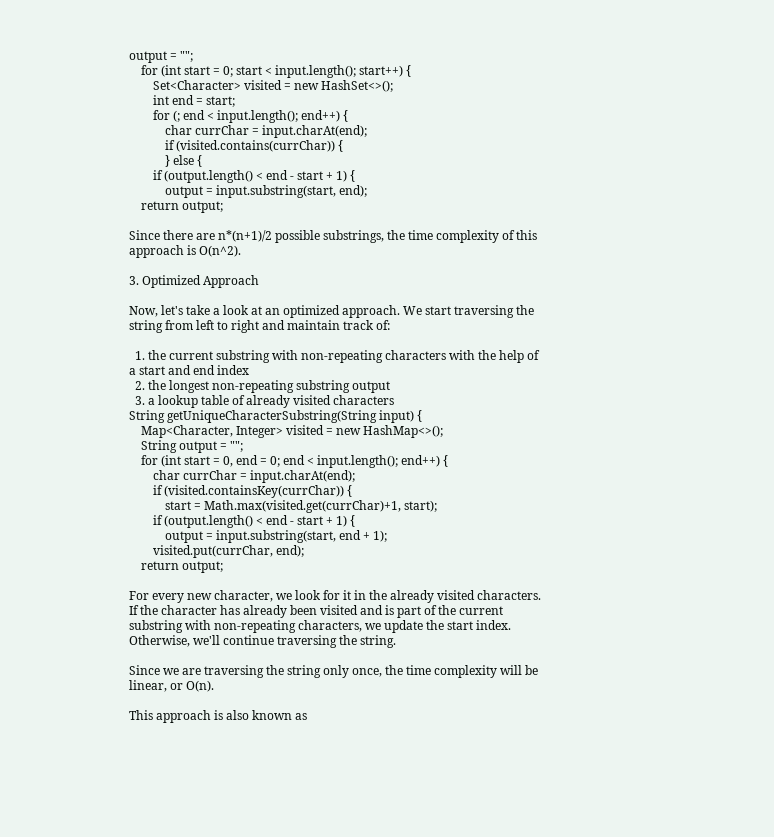output = "";
    for (int start = 0; start < input.length(); start++) {
        Set<Character> visited = new HashSet<>();
        int end = start;
        for (; end < input.length(); end++) {
            char currChar = input.charAt(end);
            if (visited.contains(currChar)) {
            } else {
        if (output.length() < end - start + 1) {
            output = input.substring(start, end);
    return output;

Since there are n*(n+1)/2 possible substrings, the time complexity of this approach is O(n^2).

3. Optimized Approach

Now, let's take a look at an optimized approach. We start traversing the string from left to right and maintain track of:

  1. the current substring with non-repeating characters with the help of a start and end index
  2. the longest non-repeating substring output
  3. a lookup table of already visited characters
String getUniqueCharacterSubstring(String input) {
    Map<Character, Integer> visited = new HashMap<>();
    String output = "";
    for (int start = 0, end = 0; end < input.length(); end++) {
        char currChar = input.charAt(end);
        if (visited.containsKey(currChar)) {
            start = Math.max(visited.get(currChar)+1, start);
        if (output.length() < end - start + 1) {
            output = input.substring(start, end + 1);
        visited.put(currChar, end);
    return output;

For every new character, we look for it in the already visited characters. If the character has already been visited and is part of the current substring with non-repeating characters, we update the start index. Otherwise, we'll continue traversing the string.

Since we are traversing the string only once, the time complexity will be linear, or O(n).

This approach is also known as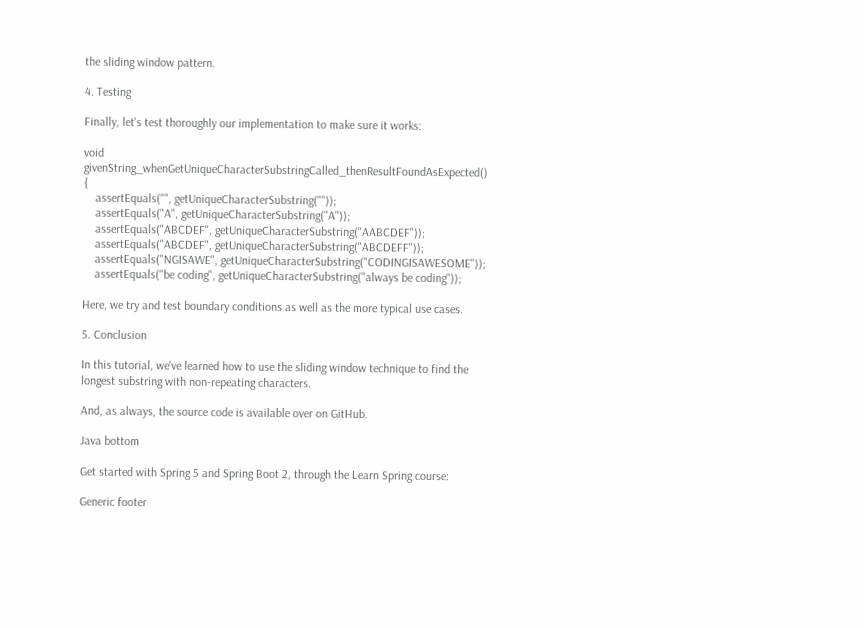the sliding window pattern.

4. Testing

Finally, let's test thoroughly our implementation to make sure it works:

void givenString_whenGetUniqueCharacterSubstringCalled_thenResultFoundAsExpected() {
    assertEquals("", getUniqueCharacterSubstring(""));
    assertEquals("A", getUniqueCharacterSubstring("A"));
    assertEquals("ABCDEF", getUniqueCharacterSubstring("AABCDEF"));
    assertEquals("ABCDEF", getUniqueCharacterSubstring("ABCDEFF"));
    assertEquals("NGISAWE", getUniqueCharacterSubstring("CODINGISAWESOME"));
    assertEquals("be coding", getUniqueCharacterSubstring("always be coding"));

Here, we try and test boundary conditions as well as the more typical use cases.

5. Conclusion

In this tutorial, we've learned how to use the sliding window technique to find the longest substring with non-repeating characters.

And, as always, the source code is available over on GitHub.

Java bottom

Get started with Spring 5 and Spring Boot 2, through the Learn Spring course:

Generic footer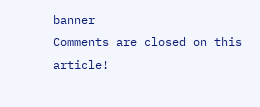banner
Comments are closed on this article!